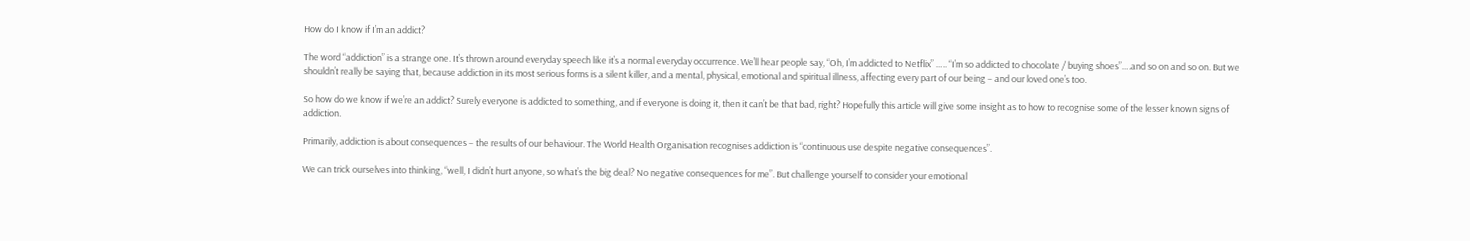How do I know if I’m an addict?

The word “addiction” is a strange one. It’s thrown around everyday speech like it’s a normal everyday occurrence. We’ll hear people say, “Oh, I’m addicted to Netflix” ….. “I’m so addicted to chocolate / buying shoes”….and so on and so on. But we shouldn’t really be saying that, because addiction in its most serious forms is a silent killer, and a mental, physical, emotional and spiritual illness, affecting every part of our being – and our loved one’s too.

So how do we know if we’re an addict? Surely everyone is addicted to something, and if everyone is doing it, then it can’t be that bad, right? Hopefully this article will give some insight as to how to recognise some of the lesser known signs of addiction.

Primarily, addiction is about consequences – the results of our behaviour. The World Health Organisation recognises addiction is “continuous use despite negative consequences”.

We can trick ourselves into thinking, “well, I didn’t hurt anyone, so what’s the big deal? No negative consequences for me”. But challenge yourself to consider your emotional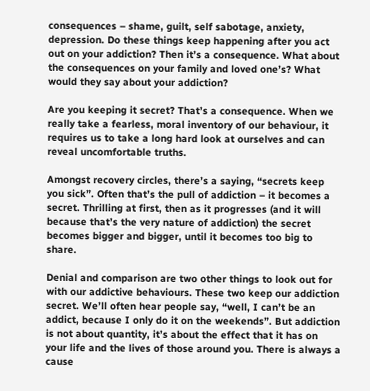consequences – shame, guilt, self sabotage, anxiety, depression. Do these things keep happening after you act out on your addiction? Then it’s a consequence. What about the consequences on your family and loved one’s? What would they say about your addiction?

Are you keeping it secret? That’s a consequence. When we really take a fearless, moral inventory of our behaviour, it requires us to take a long hard look at ourselves and can reveal uncomfortable truths.

Amongst recovery circles, there’s a saying, “secrets keep you sick”. Often that’s the pull of addiction – it becomes a secret. Thrilling at first, then as it progresses (and it will because that’s the very nature of addiction) the secret becomes bigger and bigger, until it becomes too big to share.

Denial and comparison are two other things to look out for with our addictive behaviours. These two keep our addiction secret. We’ll often hear people say, “well, I can’t be an addict, because I only do it on the weekends”. But addiction is not about quantity, it’s about the effect that it has on your life and the lives of those around you. There is always a cause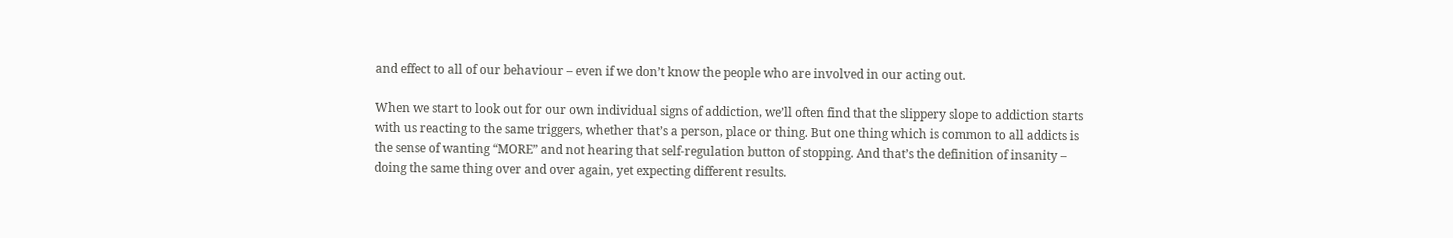and effect to all of our behaviour – even if we don’t know the people who are involved in our acting out.

When we start to look out for our own individual signs of addiction, we’ll often find that the slippery slope to addiction starts with us reacting to the same triggers, whether that’s a person, place or thing. But one thing which is common to all addicts is the sense of wanting “MORE” and not hearing that self-regulation button of stopping. And that’s the definition of insanity – doing the same thing over and over again, yet expecting different results.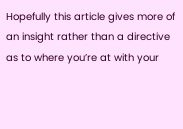Hopefully this article gives more of an insight rather than a directive as to where you’re at with your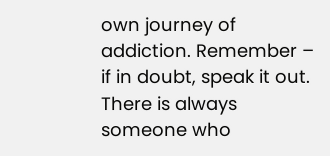own journey of addiction. Remember – if in doubt, speak it out. There is always someone who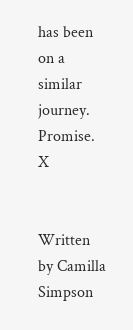has been on a similar journey. Promise. X


Written by Camilla Simpson